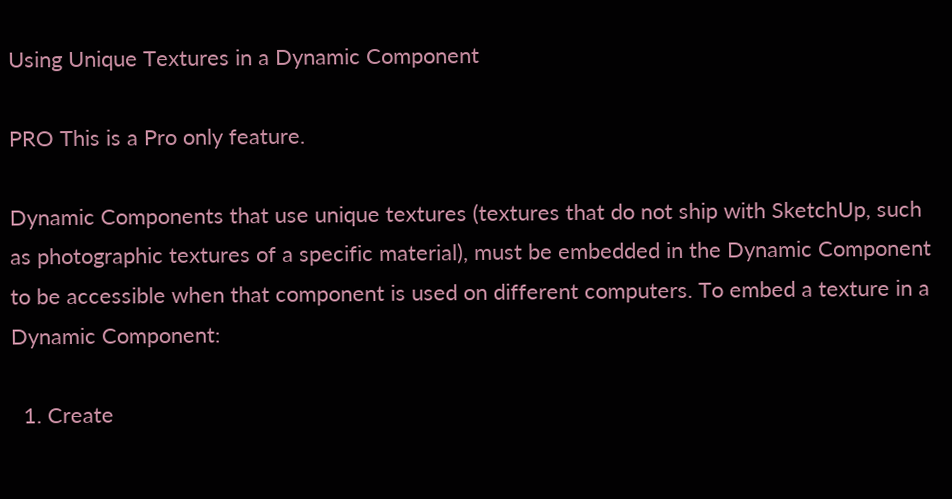Using Unique Textures in a Dynamic Component

PRO This is a Pro only feature.

Dynamic Components that use unique textures (textures that do not ship with SketchUp, such as photographic textures of a specific material), must be embedded in the Dynamic Component to be accessible when that component is used on different computers. To embed a texture in a Dynamic Component:

  1. Create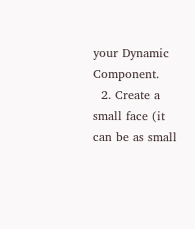your Dynamic Component.
  2. Create a small face (it can be as small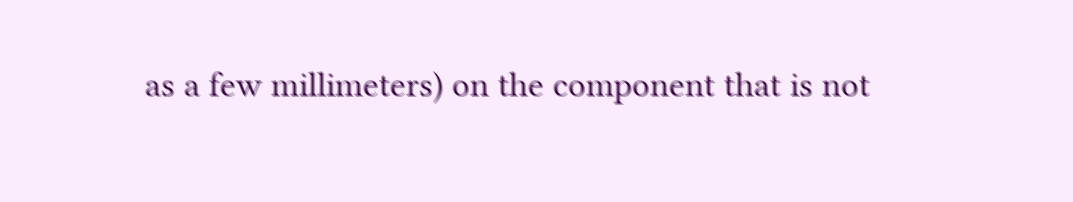as a few millimeters) on the component that is not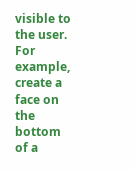visible to the user. For example, create a face on the bottom of a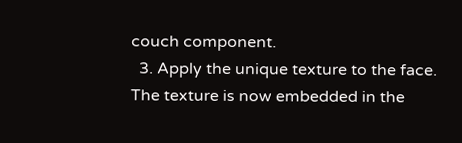couch component.
  3. Apply the unique texture to the face. The texture is now embedded in the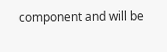component and will be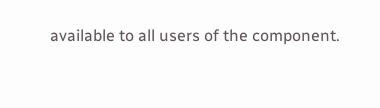available to all users of the component.